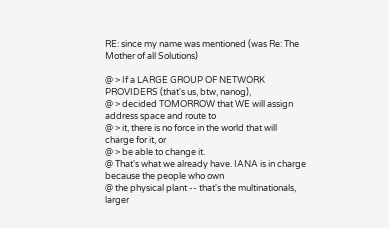RE: since my name was mentioned (was Re: The Mother of all Solutions)

@ > If a LARGE GROUP OF NETWORK PROVIDERS (that's us, btw, nanog),
@ > decided TOMORROW that WE will assign address space and route to
@ > it, there is no force in the world that will charge for it, or
@ > be able to change it.
@ That's what we already have. IANA is in charge because the people who own
@ the physical plant -- that's the multinationals, larger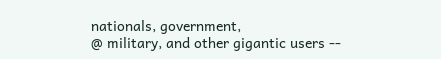nationals, government,
@ military, and other gigantic users --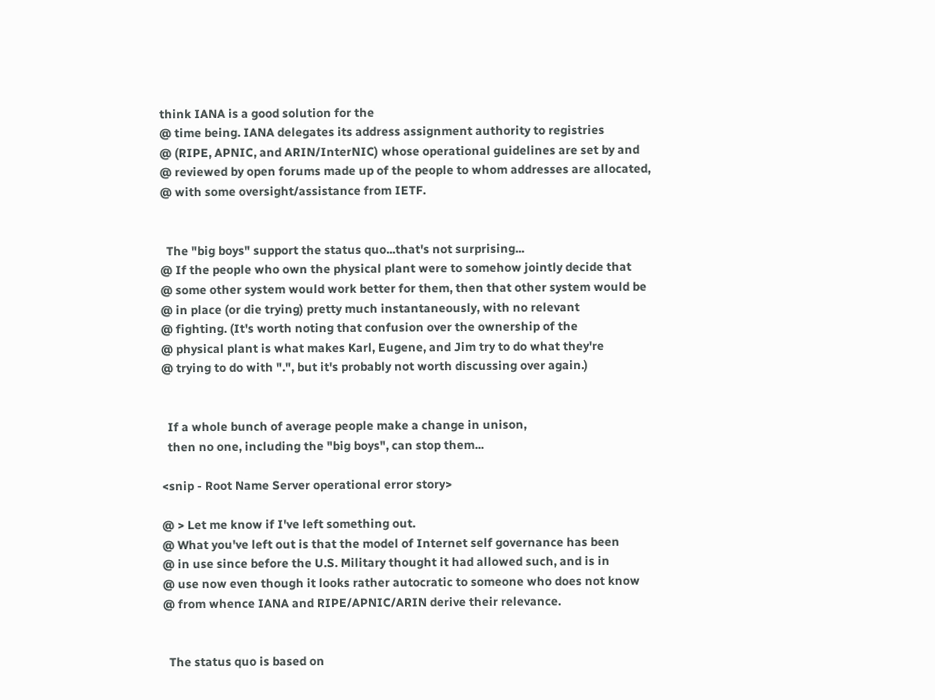think IANA is a good solution for the
@ time being. IANA delegates its address assignment authority to registries
@ (RIPE, APNIC, and ARIN/InterNIC) whose operational guidelines are set by and
@ reviewed by open forums made up of the people to whom addresses are allocated,
@ with some oversight/assistance from IETF.


  The "big boys" support the status quo...that's not surprising...
@ If the people who own the physical plant were to somehow jointly decide that
@ some other system would work better for them, then that other system would be
@ in place (or die trying) pretty much instantaneously, with no relevant
@ fighting. (It's worth noting that confusion over the ownership of the
@ physical plant is what makes Karl, Eugene, and Jim try to do what they're
@ trying to do with ".", but it's probably not worth discussing over again.)


  If a whole bunch of average people make a change in unison,
  then no one, including the "big boys", can stop them...

<snip - Root Name Server operational error story>

@ > Let me know if I've left something out.
@ What you've left out is that the model of Internet self governance has been
@ in use since before the U.S. Military thought it had allowed such, and is in
@ use now even though it looks rather autocratic to someone who does not know
@ from whence IANA and RIPE/APNIC/ARIN derive their relevance.


  The status quo is based on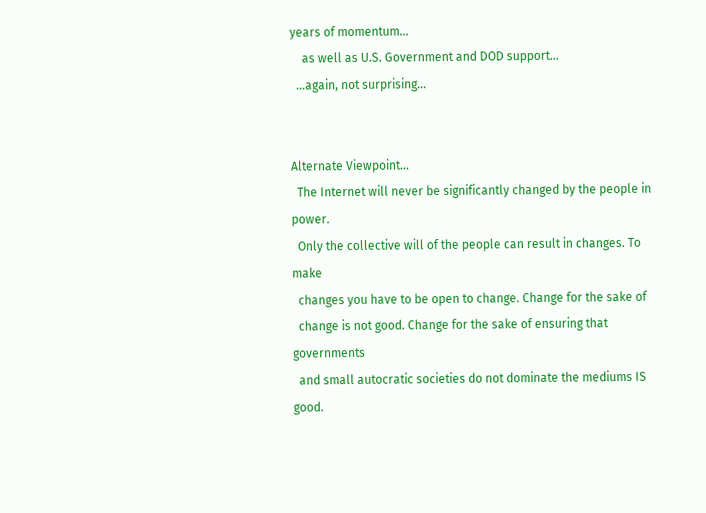years of momentum...
    as well as U.S. Government and DOD support...
  ...again, not surprising...


Alternate Viewpoint...
  The Internet will never be significantly changed by the people in power.
  Only the collective will of the people can result in changes. To make
  changes you have to be open to change. Change for the sake of
  change is not good. Change for the sake of ensuring that governments
  and small autocratic societies do not dominate the mediums IS good.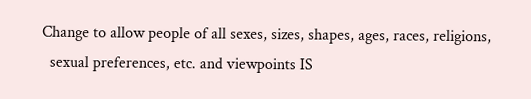Change to allow people of all sexes, sizes, shapes, ages, races, religions,
  sexual preferences, etc. and viewpoints IS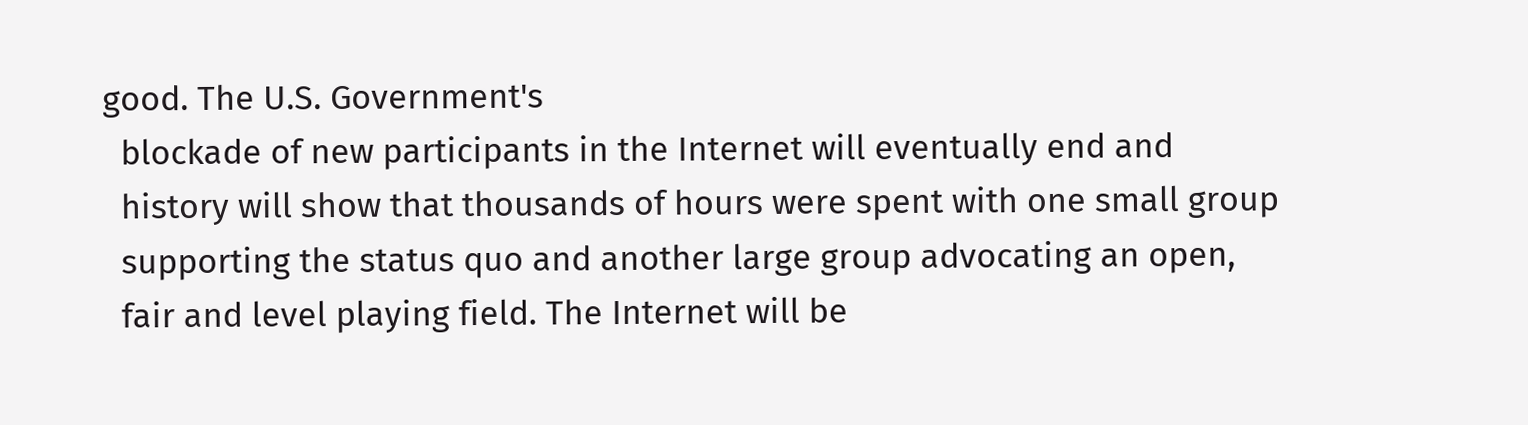good. The U.S. Government's
  blockade of new participants in the Internet will eventually end and
  history will show that thousands of hours were spent with one small group
  supporting the status quo and another large group advocating an open,
  fair and level playing field. The Internet will be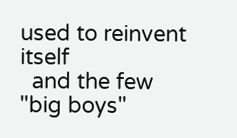used to reinvent itself
  and the few "big boys"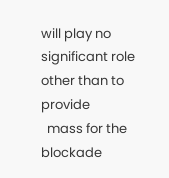will play no significant role other than to provide
  mass for the blockade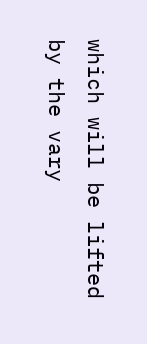which will be lifted by the vary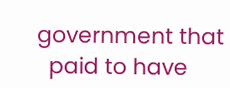government that
  paid to have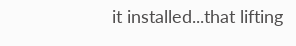it installed...that lifting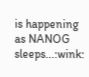is happening as NANOG sleeps...:wink: